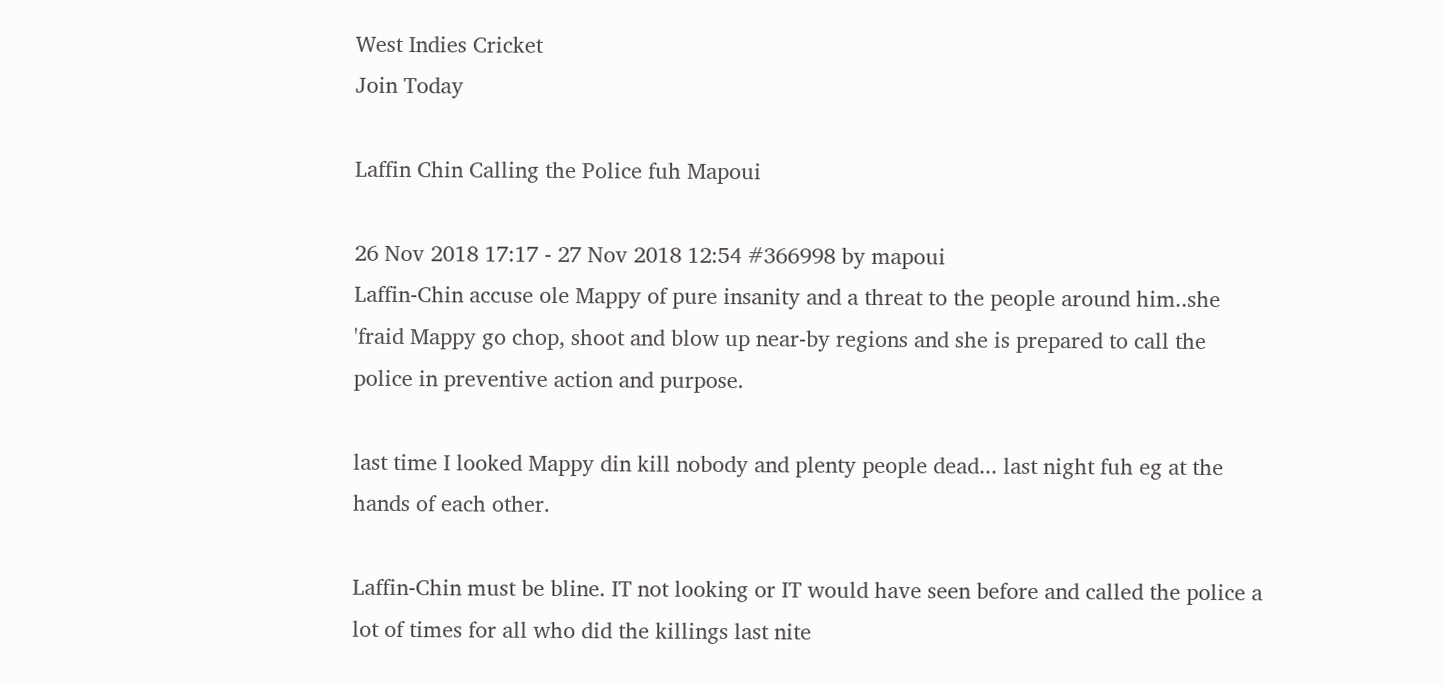West Indies Cricket
Join Today

Laffin Chin Calling the Police fuh Mapoui

26 Nov 2018 17:17 - 27 Nov 2018 12:54 #366998 by mapoui
Laffin-Chin accuse ole Mappy of pure insanity and a threat to the people around him..she 'fraid Mappy go chop, shoot and blow up near-by regions and she is prepared to call the police in preventive action and purpose.

last time I looked Mappy din kill nobody and plenty people dead... last night fuh eg at the hands of each other.

Laffin-Chin must be bline. IT not looking or IT would have seen before and called the police a lot of times for all who did the killings last nite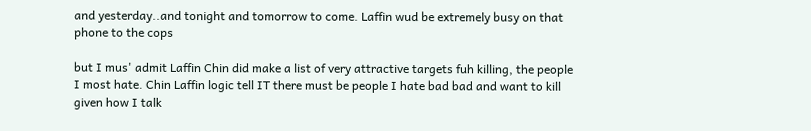and yesterday..and tonight and tomorrow to come. Laffin wud be extremely busy on that phone to the cops

but I mus' admit Laffin Chin did make a list of very attractive targets fuh killing, the people I most hate. Chin Laffin logic tell IT there must be people I hate bad bad and want to kill given how I talk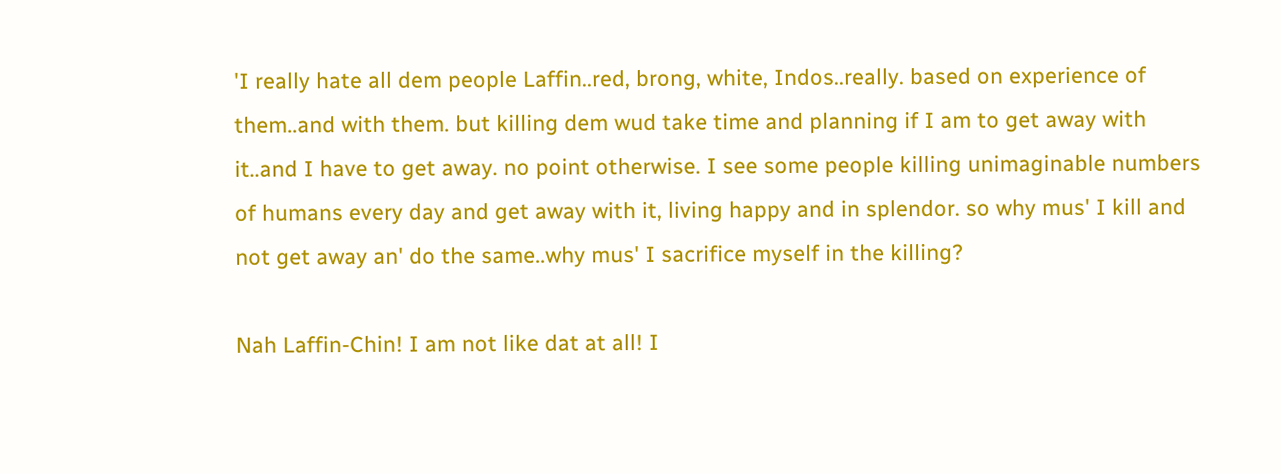'I really hate all dem people Laffin..red, brong, white, Indos..really. based on experience of them..and with them. but killing dem wud take time and planning if I am to get away with it..and I have to get away. no point otherwise. I see some people killing unimaginable numbers of humans every day and get away with it, living happy and in splendor. so why mus' I kill and not get away an' do the same..why mus' I sacrifice myself in the killing?

Nah Laffin-Chin! I am not like dat at all! I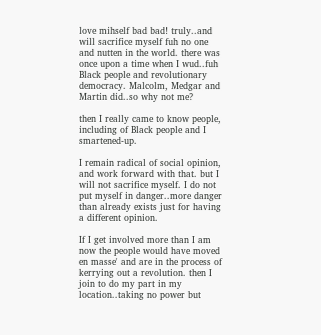love mihself bad bad! truly..and will sacrifice myself fuh no one and nutten in the world. there was once upon a time when I wud..fuh Black people and revolutionary democracy. Malcolm, Medgar and Martin did..so why not me?

then I really came to know people, including of Black people and I smartened-up.

I remain radical of social opinion, and work forward with that. but I will not sacrifice myself. I do not put myself in danger..more danger than already exists just for having a different opinion.

If I get involved more than I am now the people would have moved en masse' and are in the process of kerrying out a revolution. then I join to do my part in my location..taking no power but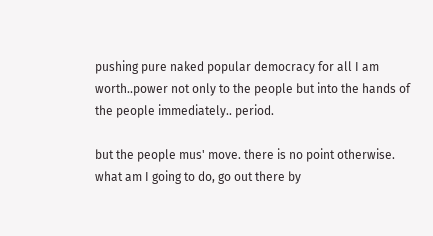pushing pure naked popular democracy for all I am worth..power not only to the people but into the hands of the people immediately.. period.

but the people mus' move. there is no point otherwise. what am I going to do, go out there by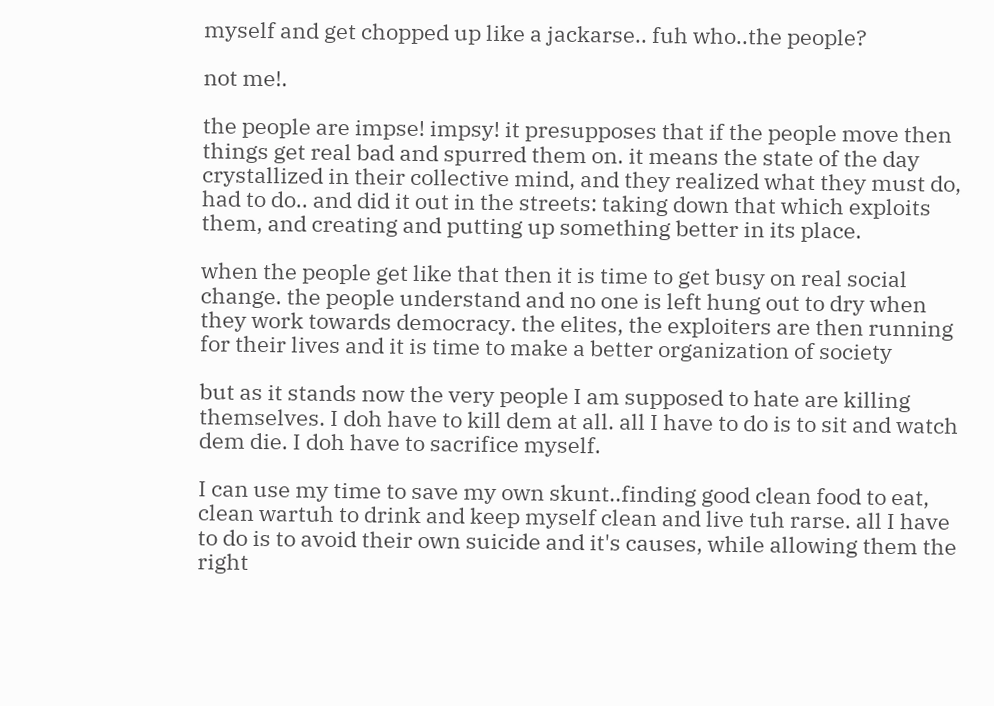myself and get chopped up like a jackarse.. fuh who..the people?

not me!.

the people are impse! impsy! it presupposes that if the people move then things get real bad and spurred them on. it means the state of the day crystallized in their collective mind, and they realized what they must do, had to do.. and did it out in the streets: taking down that which exploits them, and creating and putting up something better in its place.

when the people get like that then it is time to get busy on real social change. the people understand and no one is left hung out to dry when they work towards democracy. the elites, the exploiters are then running for their lives and it is time to make a better organization of society

but as it stands now the very people I am supposed to hate are killing themselves. I doh have to kill dem at all. all I have to do is to sit and watch dem die. I doh have to sacrifice myself.

I can use my time to save my own skunt..finding good clean food to eat, clean wartuh to drink and keep myself clean and live tuh rarse. all I have to do is to avoid their own suicide and it's causes, while allowing them the right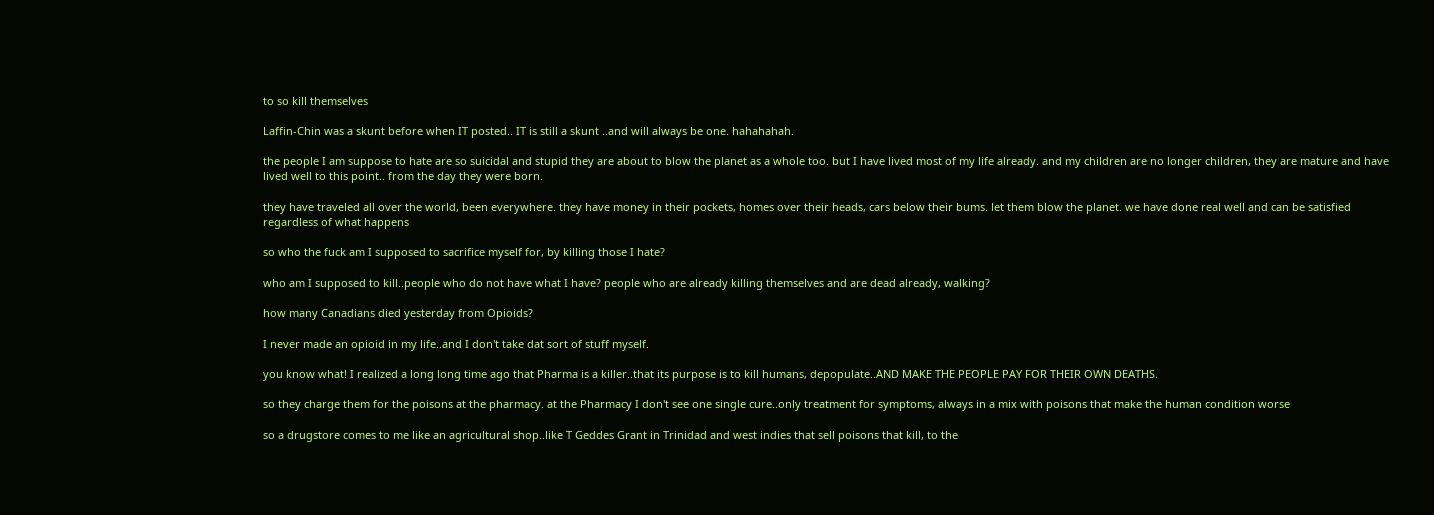to so kill themselves

Laffin-Chin was a skunt before when IT posted.. IT is still a skunt ..and will always be one. hahahahah.

the people I am suppose to hate are so suicidal and stupid they are about to blow the planet as a whole too. but I have lived most of my life already. and my children are no longer children, they are mature and have lived well to this point.. from the day they were born.

they have traveled all over the world, been everywhere. they have money in their pockets, homes over their heads, cars below their bums. let them blow the planet. we have done real well and can be satisfied regardless of what happens

so who the fuck am I supposed to sacrifice myself for, by killing those I hate?

who am I supposed to kill..people who do not have what I have? people who are already killing themselves and are dead already, walking?

how many Canadians died yesterday from Opioids?

I never made an opioid in my life..and I don't take dat sort of stuff myself.

you know what! I realized a long long time ago that Pharma is a killer..that its purpose is to kill humans, depopulate..AND MAKE THE PEOPLE PAY FOR THEIR OWN DEATHS.

so they charge them for the poisons at the pharmacy. at the Pharmacy I don't see one single cure..only treatment for symptoms, always in a mix with poisons that make the human condition worse

so a drugstore comes to me like an agricultural shop..like T Geddes Grant in Trinidad and west indies that sell poisons that kill, to the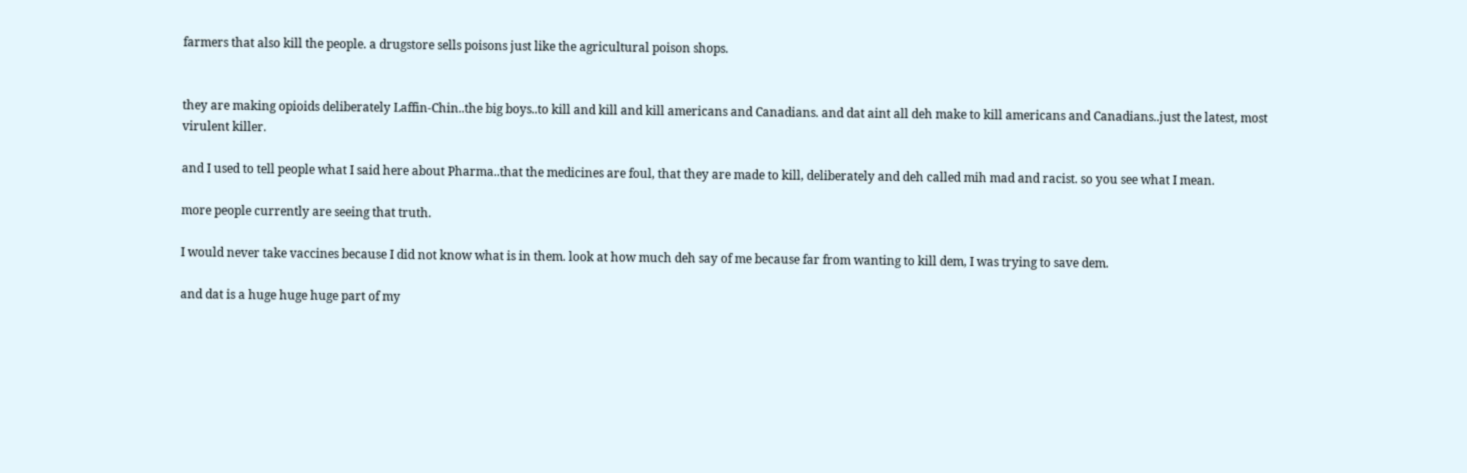farmers that also kill the people. a drugstore sells poisons just like the agricultural poison shops.


they are making opioids deliberately Laffin-Chin..the big boys..to kill and kill and kill americans and Canadians. and dat aint all deh make to kill americans and Canadians..just the latest, most virulent killer.

and I used to tell people what I said here about Pharma..that the medicines are foul, that they are made to kill, deliberately and deh called mih mad and racist. so you see what I mean.

more people currently are seeing that truth.

I would never take vaccines because I did not know what is in them. look at how much deh say of me because far from wanting to kill dem, I was trying to save dem.

and dat is a huge huge huge part of my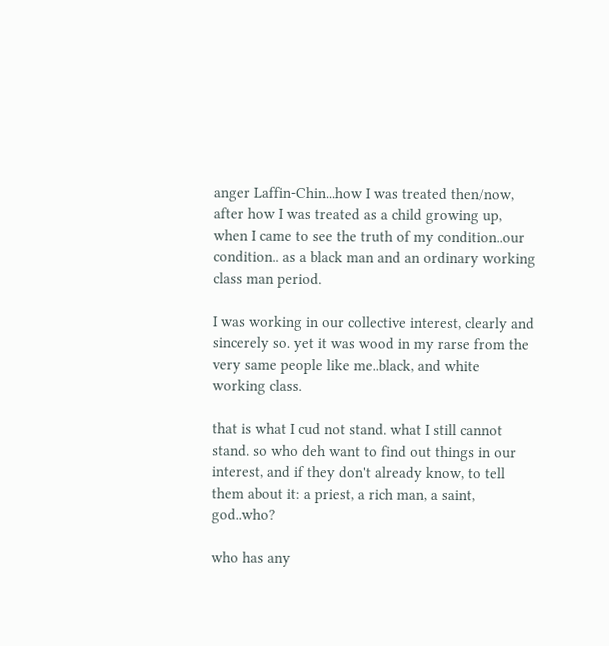anger Laffin-Chin...how I was treated then/now, after how I was treated as a child growing up, when I came to see the truth of my condition..our condition.. as a black man and an ordinary working class man period.

I was working in our collective interest, clearly and sincerely so. yet it was wood in my rarse from the very same people like me..black, and white working class.

that is what I cud not stand. what I still cannot stand. so who deh want to find out things in our interest, and if they don't already know, to tell them about it: a priest, a rich man, a saint, god..who?

who has any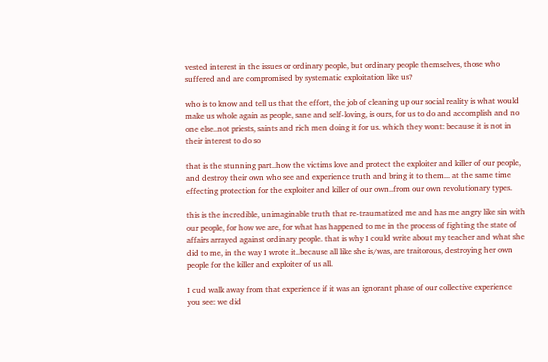vested interest in the issues or ordinary people, but ordinary people themselves, those who suffered and are compromised by systematic exploitation like us?

who is to know and tell us that the effort, the job of cleaning up our social reality is what would make us whole again as people, sane and self-loving, is ours, for us to do and accomplish and no one else..not priests, saints and rich men doing it for us. which they wont: because it is not in their interest to do so

that is the stunning part..how the victims love and protect the exploiter and killer of our people, and destroy their own who see and experience truth and bring it to them... at the same time effecting protection for the exploiter and killer of our own..from our own revolutionary types.

this is the incredible, unimaginable truth that re-traumatized me and has me angry like sin with our people, for how we are, for what has happened to me in the process of fighting the state of affairs arrayed against ordinary people. that is why I could write about my teacher and what she did to me, in the way I wrote it..because all like she is/was, are traitorous, destroying her own people for the killer and exploiter of us all.

I cud walk away from that experience if it was an ignorant phase of our collective experience you see: we did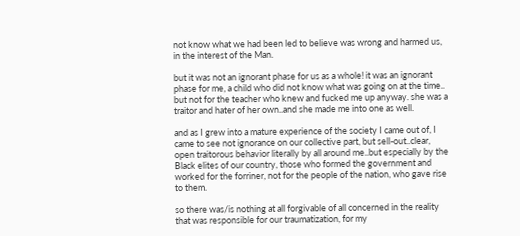not know what we had been led to believe was wrong and harmed us, in the interest of the Man.

but it was not an ignorant phase for us as a whole! it was an ignorant phase for me, a child who did not know what was going on at the time.. but not for the teacher who knew and fucked me up anyway. she was a traitor and hater of her own..and she made me into one as well.

and as I grew into a mature experience of the society I came out of, I came to see not ignorance on our collective part, but sell-out..clear, open traitorous behavior literally by all around me..but especially by the Black elites of our country, those who formed the government and worked for the forriner, not for the people of the nation, who gave rise to them.

so there was/is nothing at all forgivable of all concerned in the reality that was responsible for our traumatization, for my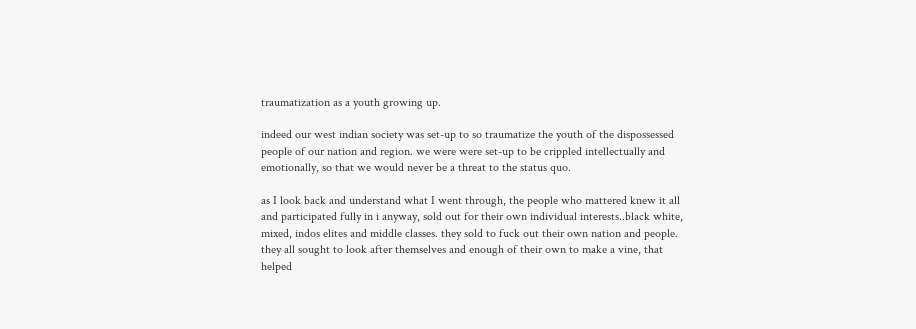traumatization as a youth growing up.

indeed our west indian society was set-up to so traumatize the youth of the dispossessed people of our nation and region. we were were set-up to be crippled intellectually and emotionally, so that we would never be a threat to the status quo.

as I look back and understand what I went through, the people who mattered knew it all and participated fully in i anyway, sold out for their own individual interests..black white, mixed, indos elites and middle classes. they sold to fuck out their own nation and people. they all sought to look after themselves and enough of their own to make a vine, that helped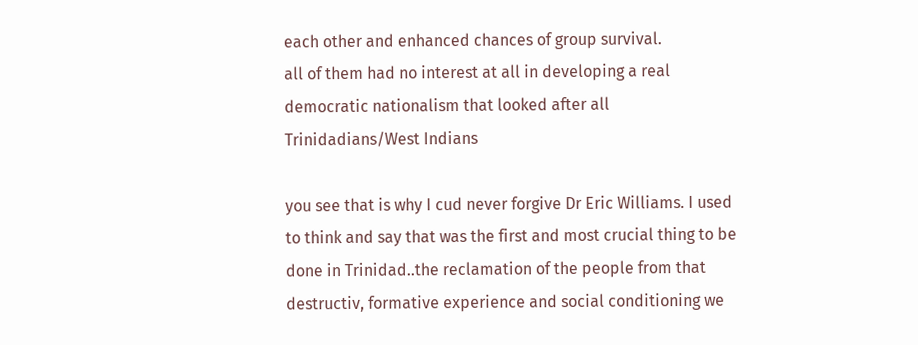each other and enhanced chances of group survival.
all of them had no interest at all in developing a real democratic nationalism that looked after all Trinidadians/West Indians

you see that is why I cud never forgive Dr Eric Williams. I used to think and say that was the first and most crucial thing to be done in Trinidad..the reclamation of the people from that destructiv, formative experience and social conditioning we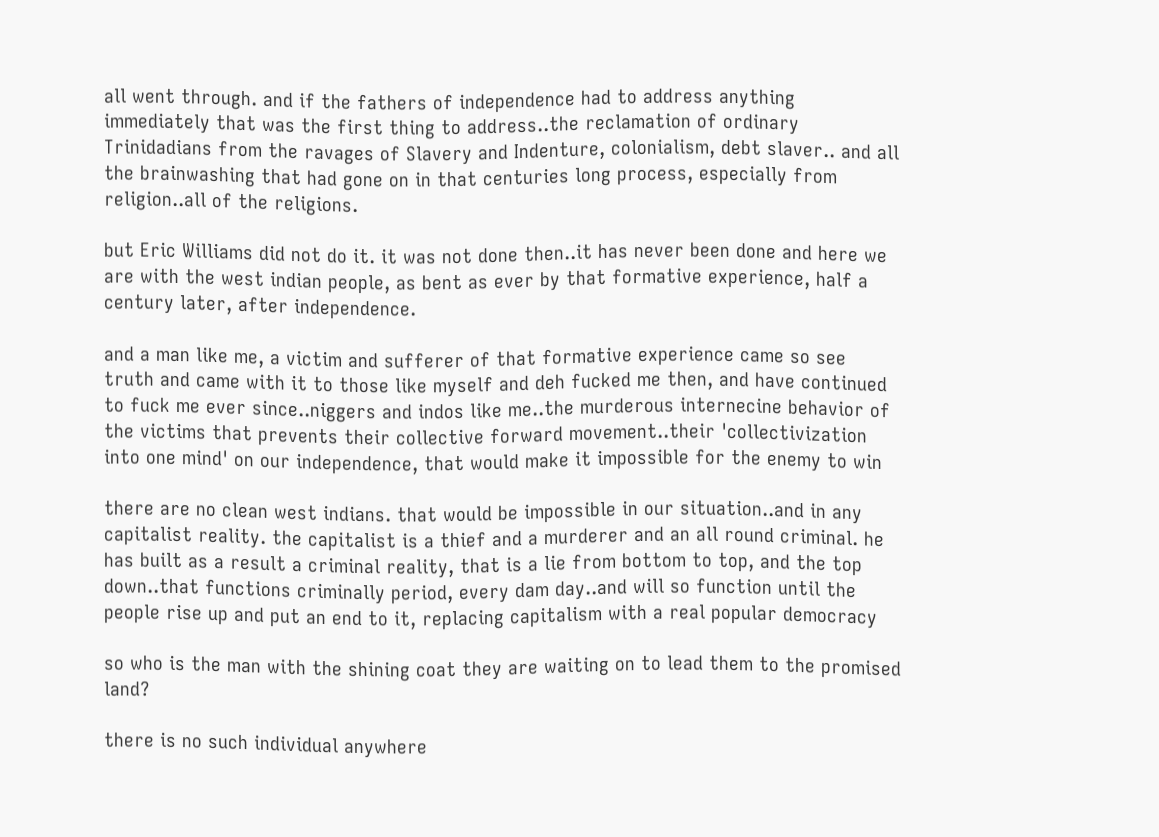all went through. and if the fathers of independence had to address anything immediately that was the first thing to address..the reclamation of ordinary Trinidadians from the ravages of Slavery and Indenture, colonialism, debt slaver.. and all the brainwashing that had gone on in that centuries long process, especially from religion..all of the religions.

but Eric Williams did not do it. it was not done then..it has never been done and here we are with the west indian people, as bent as ever by that formative experience, half a century later, after independence.

and a man like me, a victim and sufferer of that formative experience came so see truth and came with it to those like myself and deh fucked me then, and have continued to fuck me ever since..niggers and indos like me..the murderous internecine behavior of the victims that prevents their collective forward movement..their 'collectivization into one mind' on our independence, that would make it impossible for the enemy to win

there are no clean west indians. that would be impossible in our situation..and in any capitalist reality. the capitalist is a thief and a murderer and an all round criminal. he has built as a result a criminal reality, that is a lie from bottom to top, and the top down..that functions criminally period, every dam day..and will so function until the people rise up and put an end to it, replacing capitalism with a real popular democracy

so who is the man with the shining coat they are waiting on to lead them to the promised land?

there is no such individual anywhere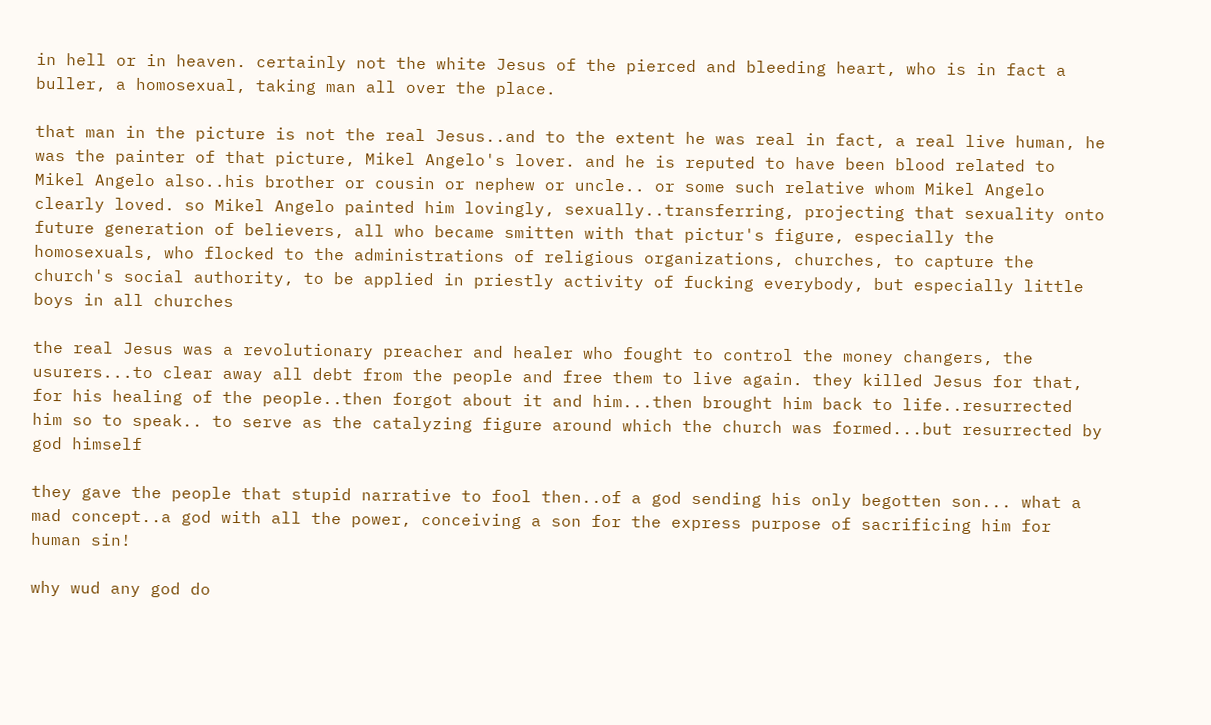in hell or in heaven. certainly not the white Jesus of the pierced and bleeding heart, who is in fact a buller, a homosexual, taking man all over the place.

that man in the picture is not the real Jesus..and to the extent he was real in fact, a real live human, he was the painter of that picture, Mikel Angelo's lover. and he is reputed to have been blood related to Mikel Angelo also..his brother or cousin or nephew or uncle.. or some such relative whom Mikel Angelo clearly loved. so Mikel Angelo painted him lovingly, sexually..transferring, projecting that sexuality onto future generation of believers, all who became smitten with that pictur's figure, especially the homosexuals, who flocked to the administrations of religious organizations, churches, to capture the church's social authority, to be applied in priestly activity of fucking everybody, but especially little boys in all churches

the real Jesus was a revolutionary preacher and healer who fought to control the money changers, the usurers...to clear away all debt from the people and free them to live again. they killed Jesus for that, for his healing of the people..then forgot about it and him...then brought him back to life..resurrected him so to speak.. to serve as the catalyzing figure around which the church was formed...but resurrected by god himself

they gave the people that stupid narrative to fool then..of a god sending his only begotten son... what a mad concept..a god with all the power, conceiving a son for the express purpose of sacrificing him for human sin!

why wud any god do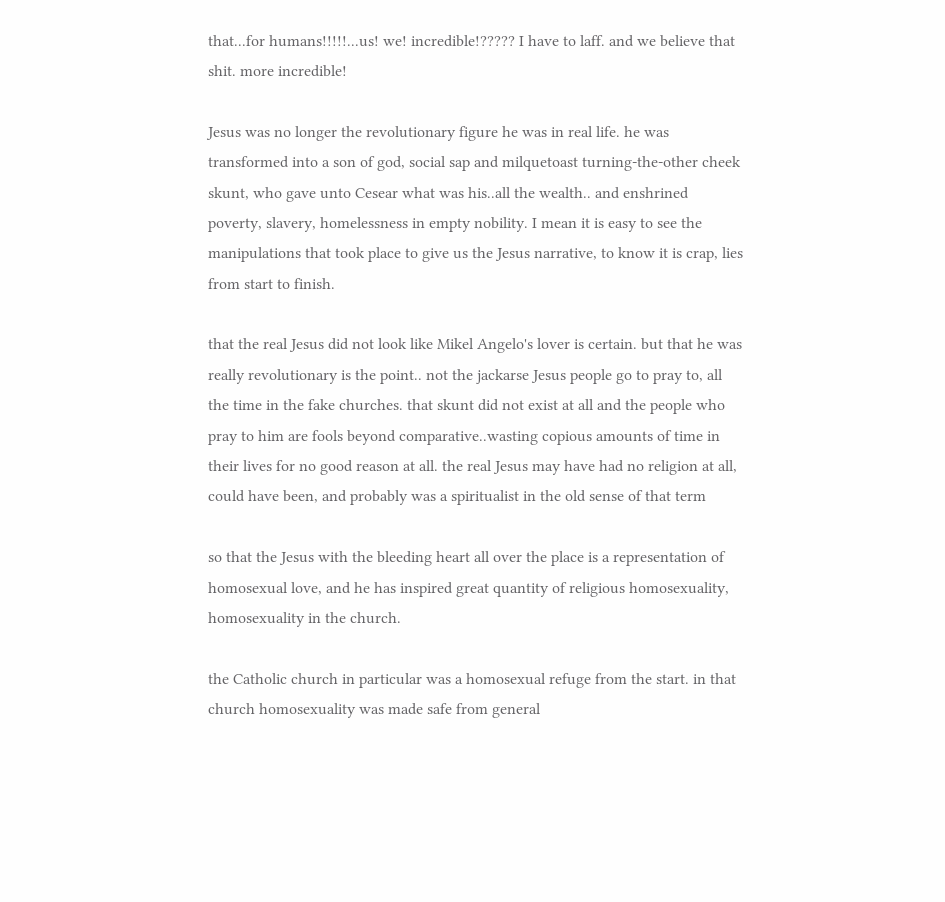that...for humans!!!!!...us! we! incredible!????? I have to laff. and we believe that shit. more incredible!

Jesus was no longer the revolutionary figure he was in real life. he was transformed into a son of god, social sap and milquetoast turning-the-other cheek skunt, who gave unto Cesear what was his..all the wealth.. and enshrined poverty, slavery, homelessness in empty nobility. I mean it is easy to see the manipulations that took place to give us the Jesus narrative, to know it is crap, lies from start to finish.

that the real Jesus did not look like Mikel Angelo's lover is certain. but that he was really revolutionary is the point.. not the jackarse Jesus people go to pray to, all the time in the fake churches. that skunt did not exist at all and the people who pray to him are fools beyond comparative..wasting copious amounts of time in their lives for no good reason at all. the real Jesus may have had no religion at all, could have been, and probably was a spiritualist in the old sense of that term

so that the Jesus with the bleeding heart all over the place is a representation of homosexual love, and he has inspired great quantity of religious homosexuality, homosexuality in the church.

the Catholic church in particular was a homosexual refuge from the start. in that church homosexuality was made safe from general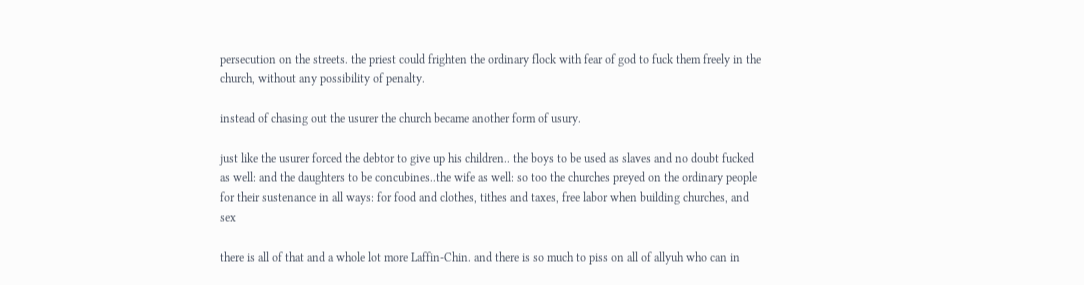persecution on the streets. the priest could frighten the ordinary flock with fear of god to fuck them freely in the church, without any possibility of penalty.

instead of chasing out the usurer the church became another form of usury.

just like the usurer forced the debtor to give up his children.. the boys to be used as slaves and no doubt fucked as well: and the daughters to be concubines..the wife as well: so too the churches preyed on the ordinary people for their sustenance in all ways: for food and clothes, tithes and taxes, free labor when building churches, and sex

there is all of that and a whole lot more Laffin-Chin. and there is so much to piss on all of allyuh who can in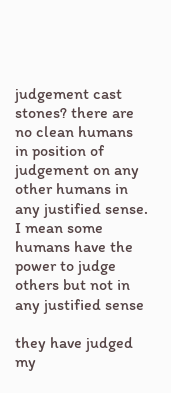judgement cast stones? there are no clean humans in position of judgement on any other humans in any justified sense. I mean some humans have the power to judge others but not in any justified sense

they have judged my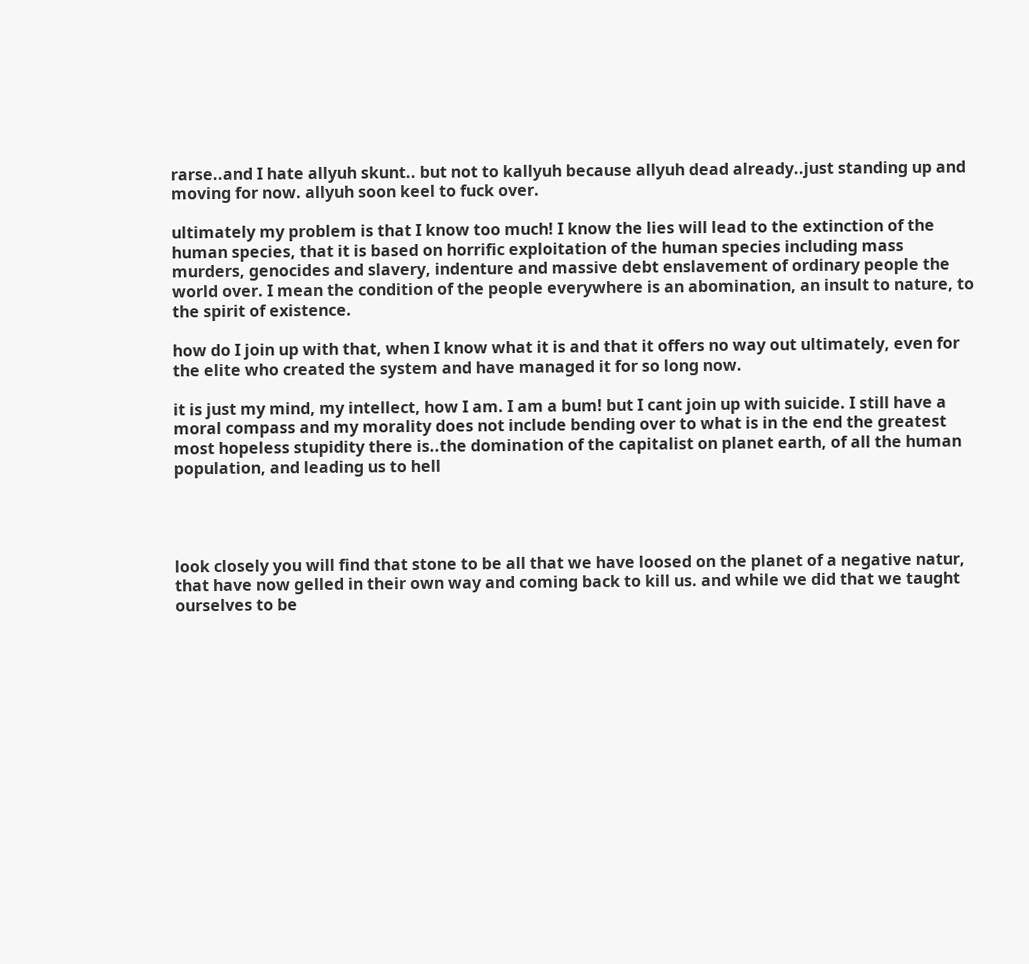rarse..and I hate allyuh skunt.. but not to kallyuh because allyuh dead already..just standing up and moving for now. allyuh soon keel to fuck over.

ultimately my problem is that I know too much! I know the lies will lead to the extinction of the human species, that it is based on horrific exploitation of the human species including mass murders, genocides and slavery, indenture and massive debt enslavement of ordinary people the world over. I mean the condition of the people everywhere is an abomination, an insult to nature, to the spirit of existence.

how do I join up with that, when I know what it is and that it offers no way out ultimately, even for the elite who created the system and have managed it for so long now.

it is just my mind, my intellect, how I am. I am a bum! but I cant join up with suicide. I still have a moral compass and my morality does not include bending over to what is in the end the greatest most hopeless stupidity there is..the domination of the capitalist on planet earth, of all the human population, and leading us to hell




look closely you will find that stone to be all that we have loosed on the planet of a negative natur, that have now gelled in their own way and coming back to kill us. and while we did that we taught ourselves to be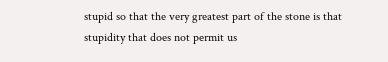stupid so that the very greatest part of the stone is that stupidity that does not permit us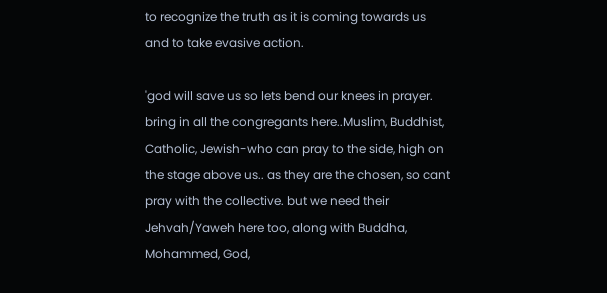to recognize the truth as it is coming towards us and to take evasive action.

'god will save us so lets bend our knees in prayer. bring in all the congregants here..Muslim, Buddhist, Catholic, Jewish-who can pray to the side, high on the stage above us.. as they are the chosen, so cant pray with the collective. but we need their Jehvah/Yaweh here too, along with Buddha, Mohammed, God,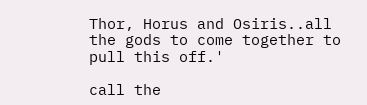Thor, Horus and Osiris..all the gods to come together to pull this off.'

call the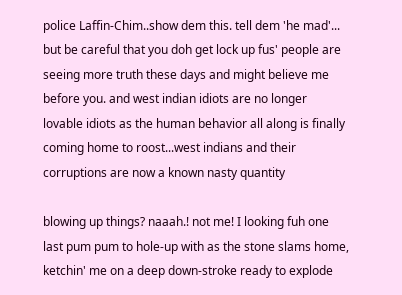police Laffin-Chim..show dem this. tell dem 'he mad'... but be careful that you doh get lock up fus' people are seeing more truth these days and might believe me before you. and west indian idiots are no longer lovable idiots as the human behavior all along is finally coming home to roost...west indians and their corruptions are now a known nasty quantity

blowing up things? naaah.! not me! I looking fuh one last pum pum to hole-up with as the stone slams home, ketchin' me on a deep down-stroke ready to explode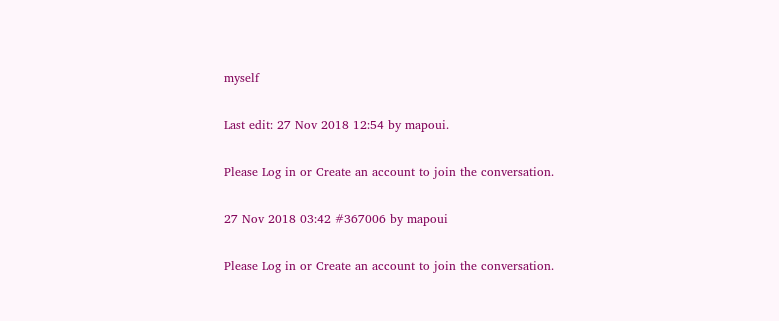myself

Last edit: 27 Nov 2018 12:54 by mapoui.

Please Log in or Create an account to join the conversation.

27 Nov 2018 03:42 #367006 by mapoui

Please Log in or Create an account to join the conversation.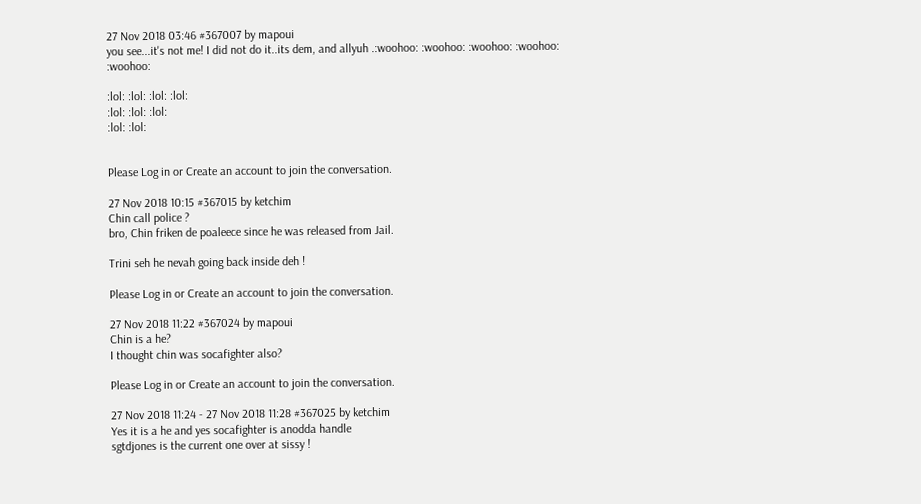27 Nov 2018 03:46 #367007 by mapoui
you see...it's not me! I did not do it..its dem, and allyuh .:woohoo: :woohoo: :woohoo: :woohoo: :woohoo:

:lol: :lol: :lol: :lol:
:lol: :lol: :lol:
:lol: :lol:


Please Log in or Create an account to join the conversation.

27 Nov 2018 10:15 #367015 by ketchim
Chin call police ?
bro, Chin friken de poaleece since he was released from Jail.

Trini seh he nevah going back inside deh !

Please Log in or Create an account to join the conversation.

27 Nov 2018 11:22 #367024 by mapoui
Chin is a he?
I thought chin was socafighter also?

Please Log in or Create an account to join the conversation.

27 Nov 2018 11:24 - 27 Nov 2018 11:28 #367025 by ketchim
Yes it is a he and yes socafighter is anodda handle
sgtdjones is the current one over at sissy !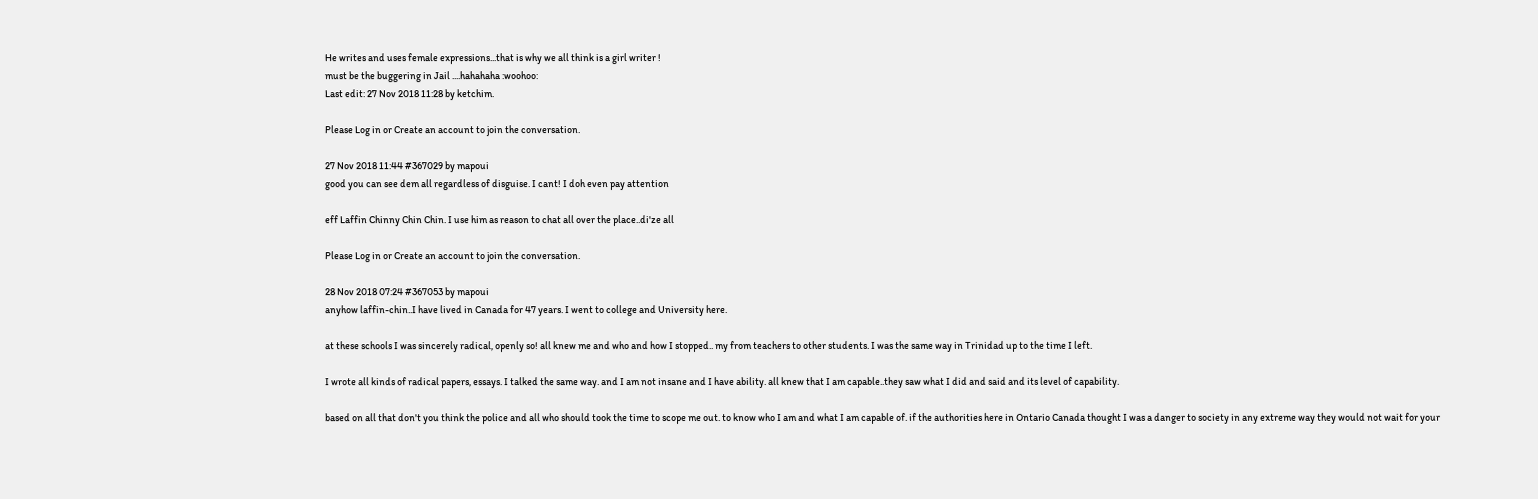He writes and uses female expressions...that is why we all think is a girl writer !
must be the buggering in Jail ....hahahaha :woohoo:
Last edit: 27 Nov 2018 11:28 by ketchim.

Please Log in or Create an account to join the conversation.

27 Nov 2018 11:44 #367029 by mapoui
good you can see dem all regardless of disguise. I cant! I doh even pay attention

eff Laffin Chinny Chin Chin. I use him as reason to chat all over the place..di'ze all

Please Log in or Create an account to join the conversation.

28 Nov 2018 07:24 #367053 by mapoui
anyhow laffin-chin..I have lived in Canada for 47 years. I went to college and University here.

at these schools I was sincerely radical, openly so! all knew me and who and how I stopped.. my from teachers to other students. I was the same way in Trinidad up to the time I left.

I wrote all kinds of radical papers, essays. I talked the same way. and I am not insane and I have ability. all knew that I am capable..they saw what I did and said and its level of capability.

based on all that don't you think the police and all who should took the time to scope me out. to know who I am and what I am capable of. if the authorities here in Ontario Canada thought I was a danger to society in any extreme way they would not wait for your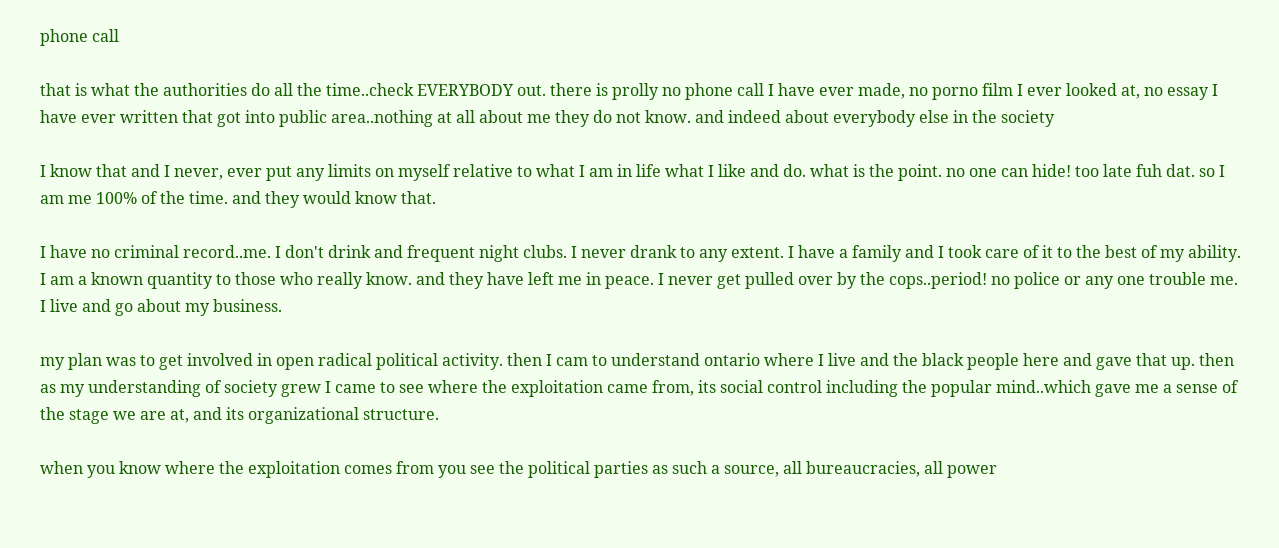phone call

that is what the authorities do all the time..check EVERYBODY out. there is prolly no phone call I have ever made, no porno film I ever looked at, no essay I have ever written that got into public area..nothing at all about me they do not know. and indeed about everybody else in the society

I know that and I never, ever put any limits on myself relative to what I am in life what I like and do. what is the point. no one can hide! too late fuh dat. so I am me 100% of the time. and they would know that.

I have no criminal record..me. I don't drink and frequent night clubs. I never drank to any extent. I have a family and I took care of it to the best of my ability. I am a known quantity to those who really know. and they have left me in peace. I never get pulled over by the cops..period! no police or any one trouble me. I live and go about my business.

my plan was to get involved in open radical political activity. then I cam to understand ontario where I live and the black people here and gave that up. then as my understanding of society grew I came to see where the exploitation came from, its social control including the popular mind..which gave me a sense of the stage we are at, and its organizational structure.

when you know where the exploitation comes from you see the political parties as such a source, all bureaucracies, all power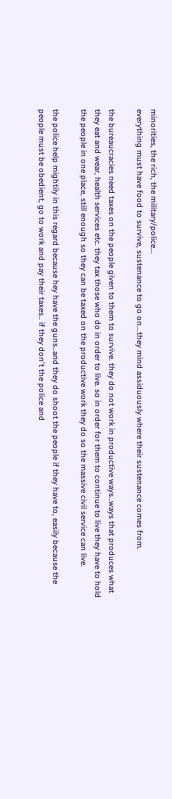minorities, the rich, the military/police...
everything must have food to survive, sustenance to go on...they mind assiduously where their sustenance comes from.

the bureaucracies need taxes on the people given to them to survive. they do not work in productive ways..ways that produces what they eat and wear, health services etc. they tax those who do in order to live. so in order for them to continue to live they have to hold the people in one place, still enough so they can be taxed on the productive work they do so the massive civil service can live.

the police help mightily in this regard because hey have the guns..and they do shoot the people if they have to, easily because the people must be obedient, go to work and pay their taxes.. if they don't the police and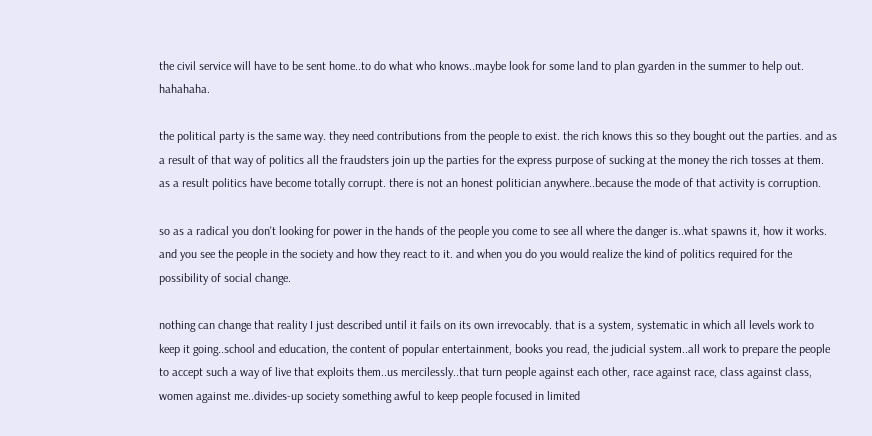the civil service will have to be sent home..to do what who knows..maybe look for some land to plan gyarden in the summer to help out. hahahaha.

the political party is the same way. they need contributions from the people to exist. the rich knows this so they bought out the parties. and as a result of that way of politics all the fraudsters join up the parties for the express purpose of sucking at the money the rich tosses at them. as a result politics have become totally corrupt. there is not an honest politician anywhere..because the mode of that activity is corruption.

so as a radical you don't looking for power in the hands of the people you come to see all where the danger is..what spawns it, how it works. and you see the people in the society and how they react to it. and when you do you would realize the kind of politics required for the possibility of social change.

nothing can change that reality I just described until it fails on its own irrevocably. that is a system, systematic in which all levels work to keep it going..school and education, the content of popular entertainment, books you read, the judicial system..all work to prepare the people to accept such a way of live that exploits them..us mercilessly..that turn people against each other, race against race, class against class, women against me..divides-up society something awful to keep people focused in limited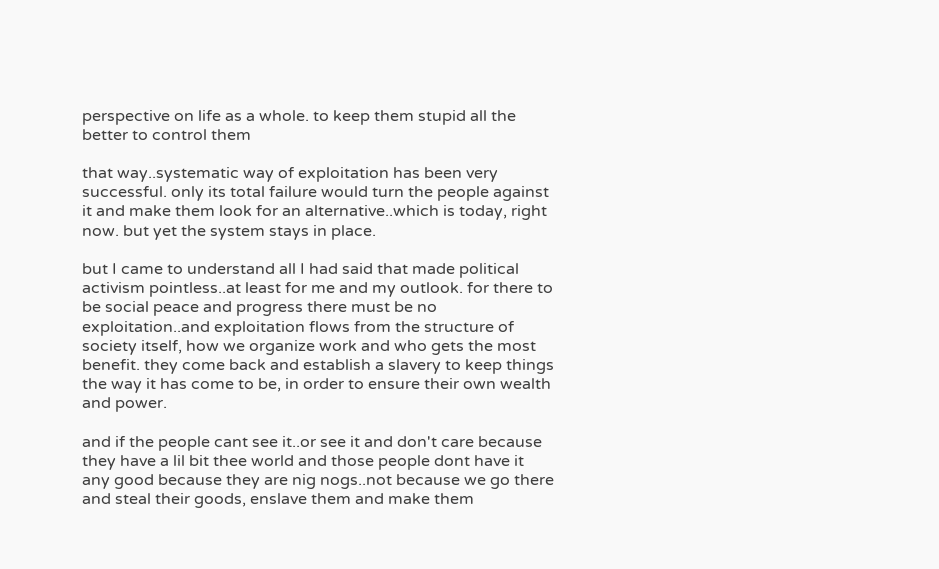perspective on life as a whole. to keep them stupid all the better to control them

that way..systematic way of exploitation has been very successful. only its total failure would turn the people against it and make them look for an alternative..which is today, right now. but yet the system stays in place.

but I came to understand all I had said that made political activism pointless..at least for me and my outlook. for there to be social peace and progress there must be no exploitation..and exploitation flows from the structure of society itself, how we organize work and who gets the most benefit. they come back and establish a slavery to keep things the way it has come to be, in order to ensure their own wealth and power.

and if the people cant see it..or see it and don't care because they have a lil bit thee world and those people dont have it any good because they are nig nogs..not because we go there and steal their goods, enslave them and make them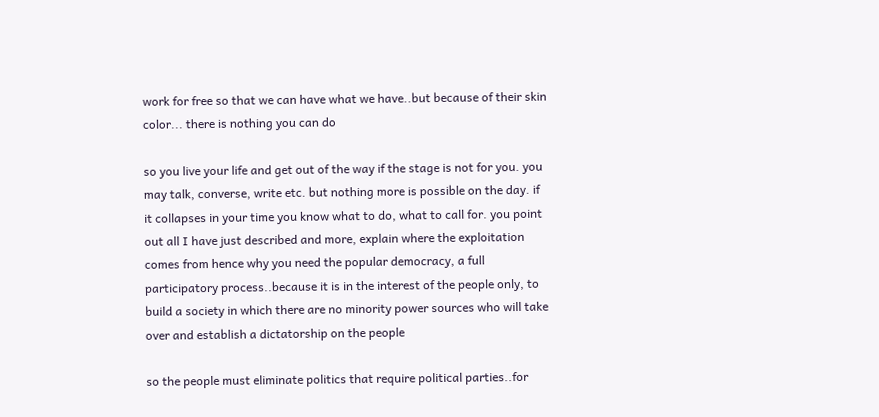work for free so that we can have what we have..but because of their skin color... there is nothing you can do

so you live your life and get out of the way if the stage is not for you. you may talk, converse, write etc. but nothing more is possible on the day. if it collapses in your time you know what to do, what to call for. you point out all I have just described and more, explain where the exploitation comes from hence why you need the popular democracy, a full participatory process..because it is in the interest of the people only, to build a society in which there are no minority power sources who will take over and establish a dictatorship on the people

so the people must eliminate politics that require political parties..for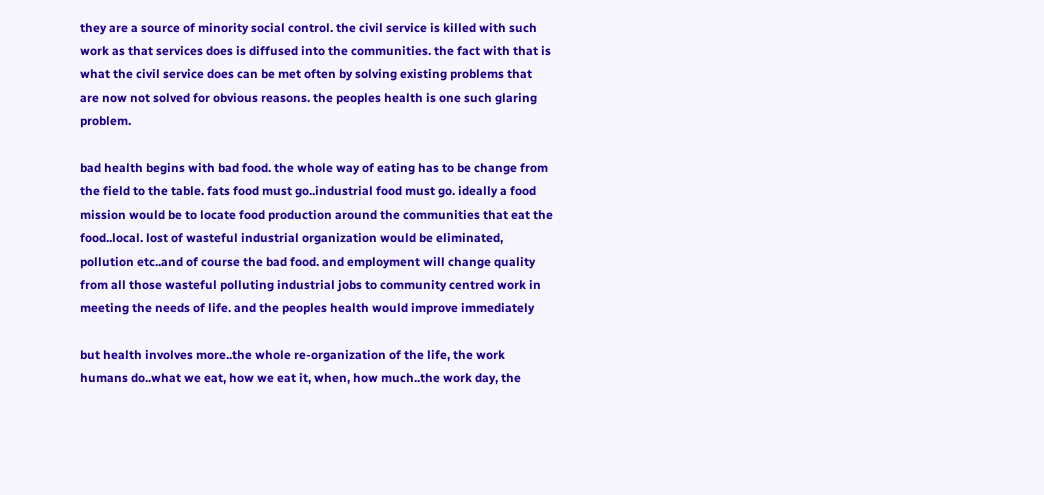they are a source of minority social control. the civil service is killed with such work as that services does is diffused into the communities. the fact with that is what the civil service does can be met often by solving existing problems that are now not solved for obvious reasons. the peoples health is one such glaring problem.

bad health begins with bad food. the whole way of eating has to be change from the field to the table. fats food must go..industrial food must go. ideally a food mission would be to locate food production around the communities that eat the food..local. lost of wasteful industrial organization would be eliminated, pollution etc..and of course the bad food. and employment will change quality from all those wasteful polluting industrial jobs to community centred work in meeting the needs of life. and the peoples health would improve immediately

but health involves more..the whole re-organization of the life, the work humans do..what we eat, how we eat it, when, how much..the work day, the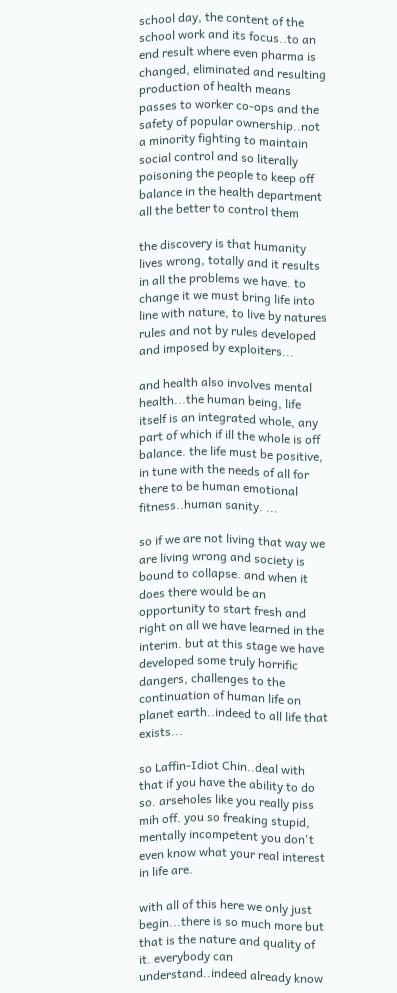school day, the content of the school work and its focus..to an end result where even pharma is changed, eliminated and resulting production of health means passes to worker co-ops and the safety of popular ownership..not a minority fighting to maintain social control and so literally poisoning the people to keep off balance in the health department all the better to control them

the discovery is that humanity lives wrong, totally and it results in all the problems we have. to change it we must bring life into line with nature, to live by natures rules and not by rules developed and imposed by exploiters...

and health also involves mental health...the human being, life itself is an integrated whole, any part of which if ill the whole is off balance. the life must be positive, in tune with the needs of all for there to be human emotional fitness..human sanity. ...

so if we are not living that way we are living wrong and society is bound to collapse. and when it does there would be an opportunity to start fresh and right on all we have learned in the interim. but at this stage we have developed some truly horrific dangers, challenges to the continuation of human life on planet earth..indeed to all life that exists...

so Laffin-Idiot Chin..deal with that if you have the ability to do so. arseholes like you really piss mih off. you so freaking stupid, mentally incompetent you don't even know what your real interest in life are.

with all of this here we only just begin...there is so much more but that is the nature and quality of it. everybody can understand..indeed already know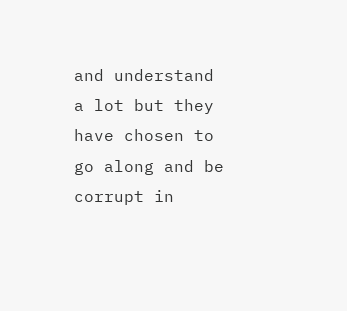and understand a lot but they have chosen to go along and be corrupt in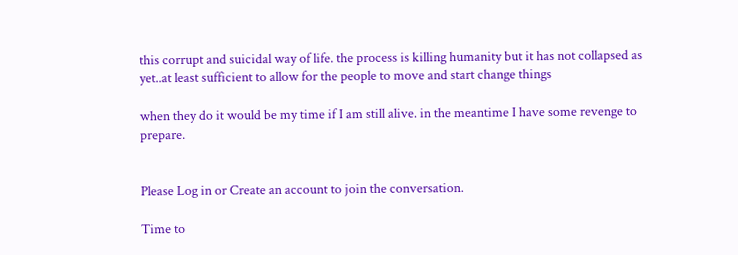this corrupt and suicidal way of life. the process is killing humanity but it has not collapsed as yet..at least sufficient to allow for the people to move and start change things

when they do it would be my time if I am still alive. in the meantime I have some revenge to prepare.


Please Log in or Create an account to join the conversation.

Time to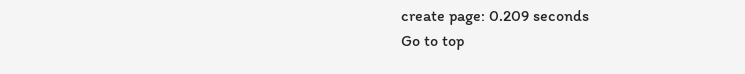create page: 0.209 seconds
Go to top